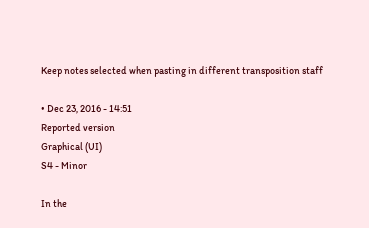Keep notes selected when pasting in different transposition staff

• Dec 23, 2016 - 14:51
Reported version
Graphical (UI)
S4 - Minor

In the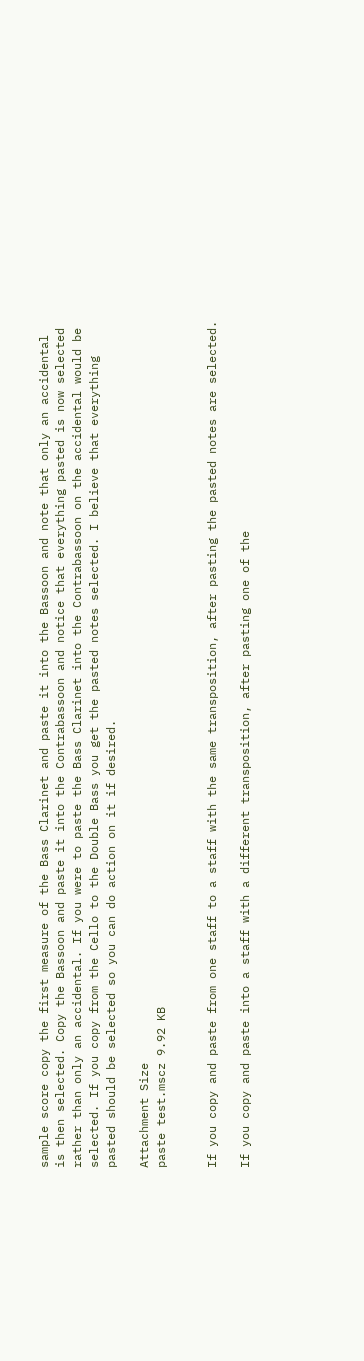sample score copy the first measure of the Bass Clarinet and paste it into the Bassoon and note that only an accidental is then selected. Copy the Bassoon and paste it into the Contrabassoon and notice that everything pasted is now selected rather than only an accidental. If you were to paste the Bass Clarinet into the Contrabassoon on the accidental would be selected. If you copy from the Cello to the Double Bass you get the pasted notes selected. I believe that everything pasted should be selected so you can do action on it if desired.

Attachment Size
paste test.mscz 9.92 KB


If you copy and paste from one staff to a staff with the same transposition, after pasting the pasted notes are selected.

If you copy and paste into a staff with a different transposition, after pasting one of the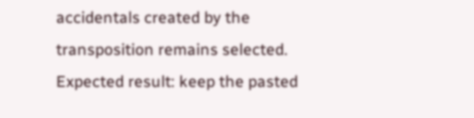accidentals created by the transposition remains selected.
Expected result: keep the pasted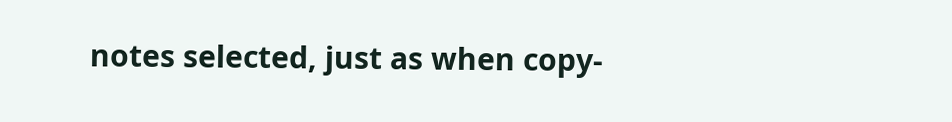notes selected, just as when copy-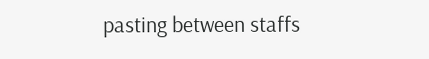pasting between staffs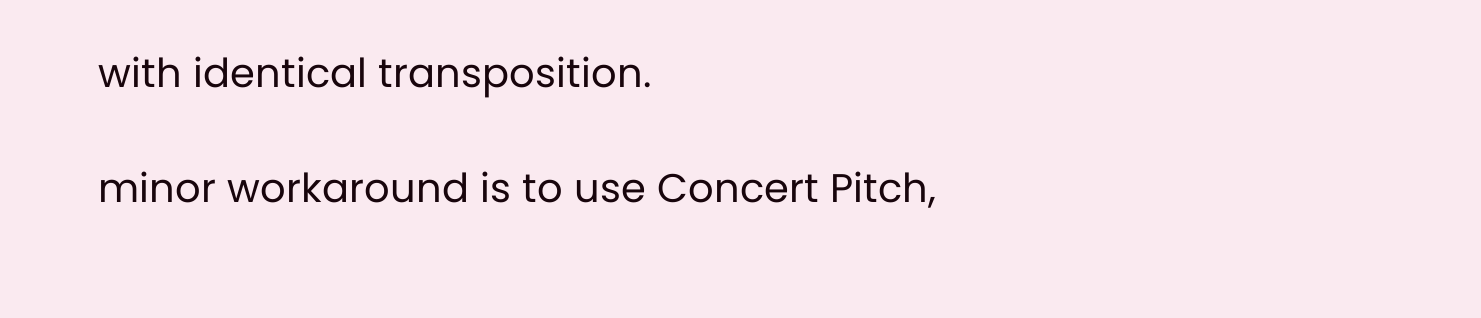with identical transposition.

minor workaround is to use Concert Pitch,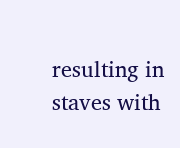resulting in staves with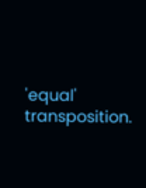'equal' transposition.